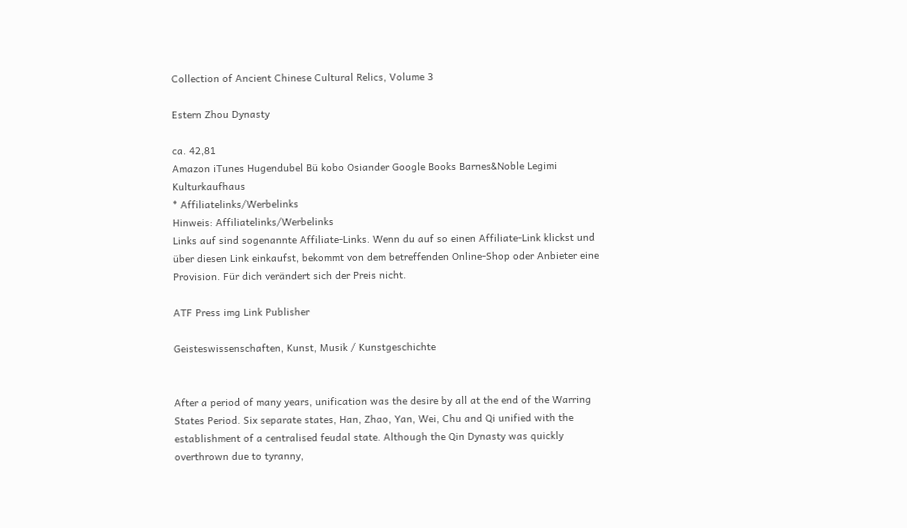Collection of Ancient Chinese Cultural Relics, Volume 3

Estern Zhou Dynasty

ca. 42,81
Amazon iTunes Hugendubel Bü kobo Osiander Google Books Barnes&Noble Legimi Kulturkaufhaus
* Affiliatelinks/Werbelinks
Hinweis: Affiliatelinks/Werbelinks
Links auf sind sogenannte Affiliate-Links. Wenn du auf so einen Affiliate-Link klickst und über diesen Link einkaufst, bekommt von dem betreffenden Online-Shop oder Anbieter eine Provision. Für dich verändert sich der Preis nicht.

ATF Press img Link Publisher

Geisteswissenschaften, Kunst, Musik / Kunstgeschichte


After a period of many years, unification was the desire by all at the end of the Warring States Period. Six separate states, Han, Zhao, Yan, Wei, Chu and Qi unified with the establishment of a centralised feudal state. Although the Qin Dynasty was quickly overthrown due to tyranny,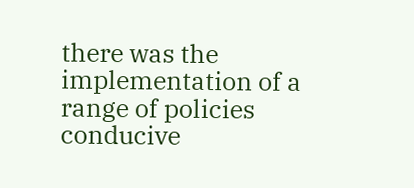there was the implementation of a range of policies conducive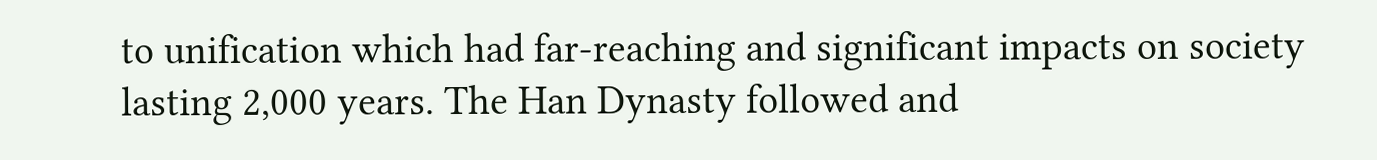to unification which had far-reaching and significant impacts on society lasting 2,000 years. The Han Dynasty followed and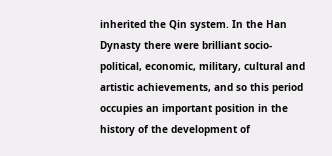inherited the Qin system. In the Han Dynasty there were brilliant socio-political, economic, military, cultural and artistic achievements, and so this period occupies an important position in the history of the development of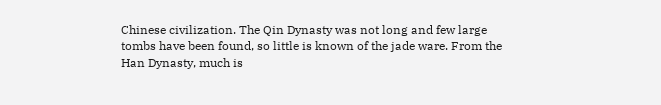Chinese civilization. The Qin Dynasty was not long and few large tombs have been found, so little is known of the jade ware. From the Han Dynasty, much is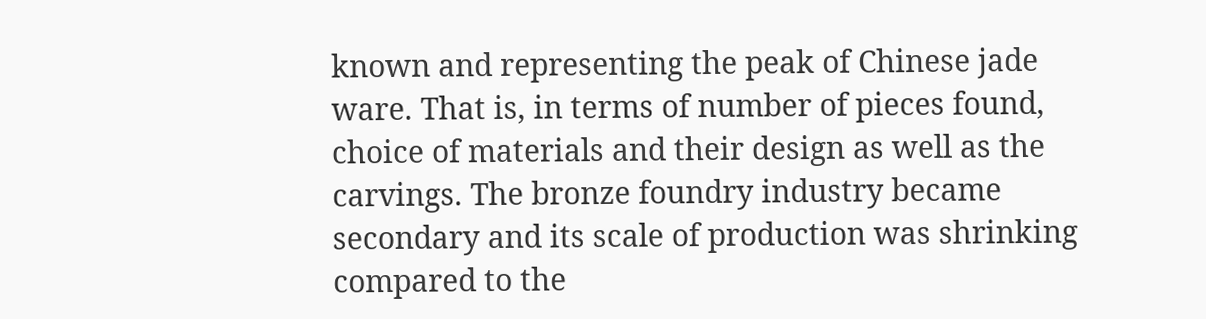known and representing the peak of Chinese jade ware. That is, in terms of number of pieces found, choice of materials and their design as well as the carvings. The bronze foundry industry became secondary and its scale of production was shrinking compared to the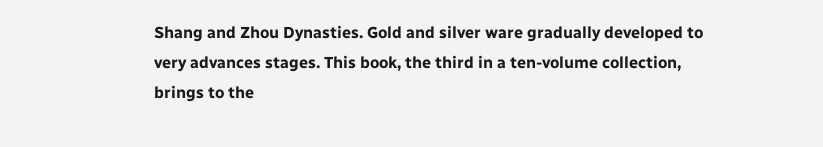Shang and Zhou Dynasties. Gold and silver ware gradually developed to very advances stages. This book, the third in a ten-volume collection, brings to the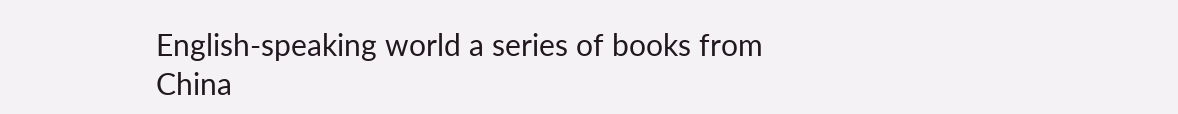English-speaking world a series of books from China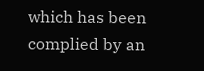which has been complied by an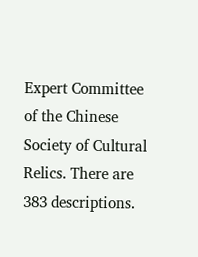Expert Committee of the Chinese Society of Cultural Relics. There are 383 descriptions.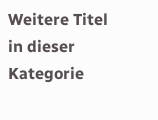Weitere Titel in dieser Kategorie